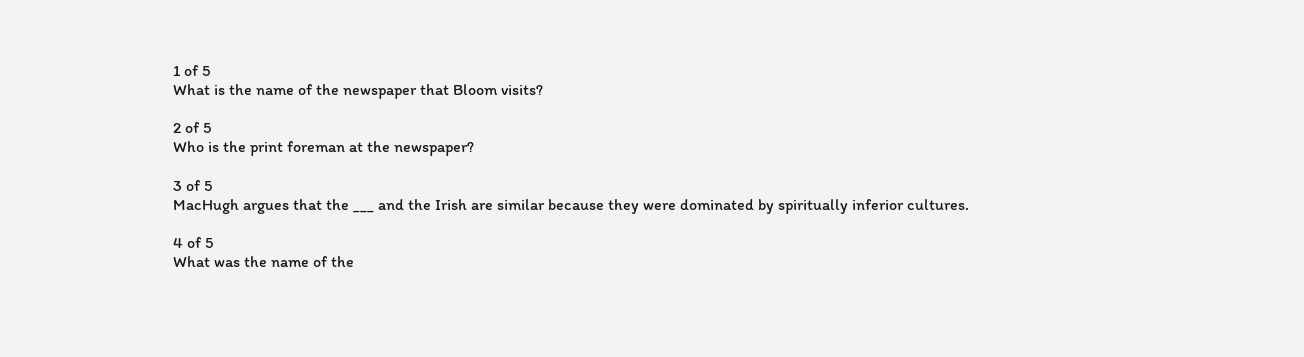1 of 5
What is the name of the newspaper that Bloom visits?

2 of 5
Who is the print foreman at the newspaper?

3 of 5
MacHugh argues that the ___ and the Irish are similar because they were dominated by spiritually inferior cultures.

4 of 5
What was the name of the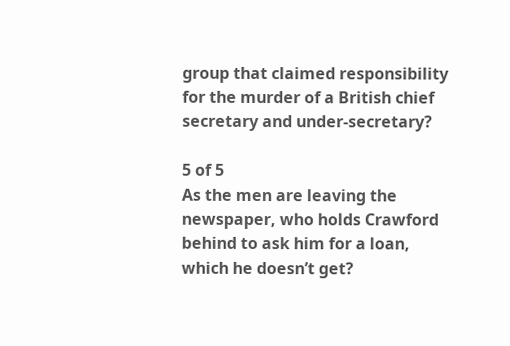group that claimed responsibility for the murder of a British chief secretary and under-secretary?

5 of 5
As the men are leaving the newspaper, who holds Crawford behind to ask him for a loan, which he doesn’t get?